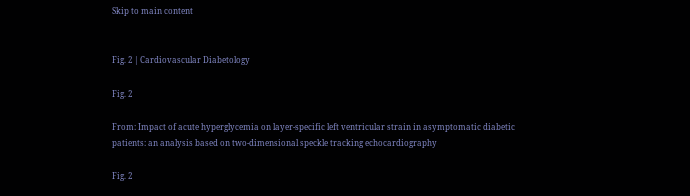Skip to main content


Fig. 2 | Cardiovascular Diabetology

Fig. 2

From: Impact of acute hyperglycemia on layer-specific left ventricular strain in asymptomatic diabetic patients: an analysis based on two-dimensional speckle tracking echocardiography

Fig. 2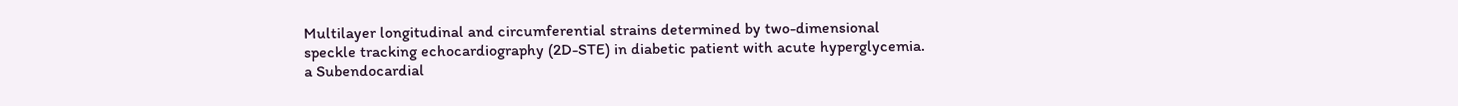Multilayer longitudinal and circumferential strains determined by two-dimensional speckle tracking echocardiography (2D-STE) in diabetic patient with acute hyperglycemia. a Subendocardial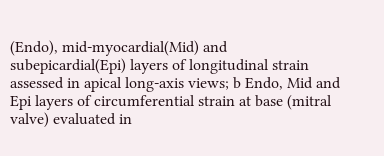(Endo), mid-myocardial(Mid) and subepicardial(Epi) layers of longitudinal strain assessed in apical long-axis views; b Endo, Mid and Epi layers of circumferential strain at base (mitral valve) evaluated in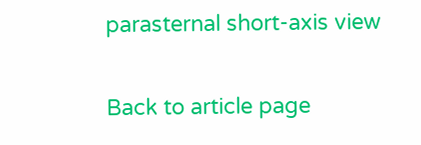parasternal short-axis view

Back to article page